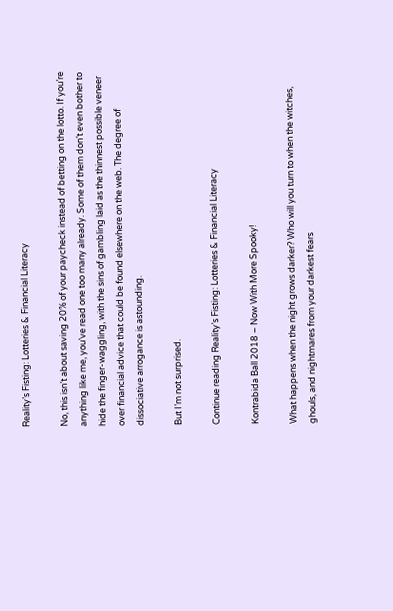Reality’s Fisting: Lotteries & Financial Literacy

No, this isn’t about saving 20% of your paycheck instead of betting on the lotto. If you’re anything like me, you’ve read one too many already. Some of them don’t even bother to hide the finger-waggling, with the sins of gambling laid as the thinnest possible veneer over financial advice that could be found elsewhere on the web. The degree of dissociative arrogance is astounding.

But I’m not surprised.

Continue reading Reality’s Fisting: Lotteries & Financial Literacy

Kontrabida Ball 2018 – Now With More Spooky!

What happens when the night grows darker? Who will you turn to when the witches, ghouls, and nightmares from your darkest fears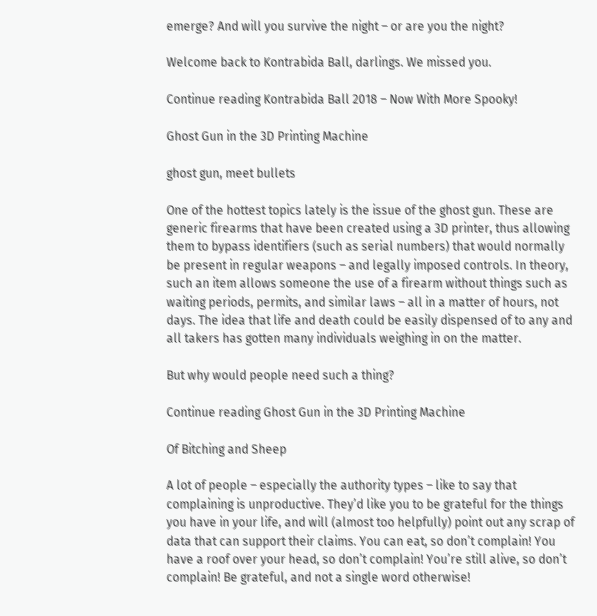emerge? And will you survive the night – or are you the night?

Welcome back to Kontrabida Ball, darlings. We missed you.

Continue reading Kontrabida Ball 2018 – Now With More Spooky!

Ghost Gun in the 3D Printing Machine

ghost gun, meet bullets

One of the hottest topics lately is the issue of the ghost gun. These are generic firearms that have been created using a 3D printer, thus allowing them to bypass identifiers (such as serial numbers) that would normally be present in regular weapons – and legally imposed controls. In theory, such an item allows someone the use of a firearm without things such as waiting periods, permits, and similar laws – all in a matter of hours, not days. The idea that life and death could be easily dispensed of to any and all takers has gotten many individuals weighing in on the matter.

But why would people need such a thing?

Continue reading Ghost Gun in the 3D Printing Machine

Of Bitching and Sheep

A lot of people – especially the authority types – like to say that complaining is unproductive. They’d like you to be grateful for the things you have in your life, and will (almost too helpfully) point out any scrap of data that can support their claims. You can eat, so don’t complain! You have a roof over your head, so don’t complain! You’re still alive, so don’t complain! Be grateful, and not a single word otherwise!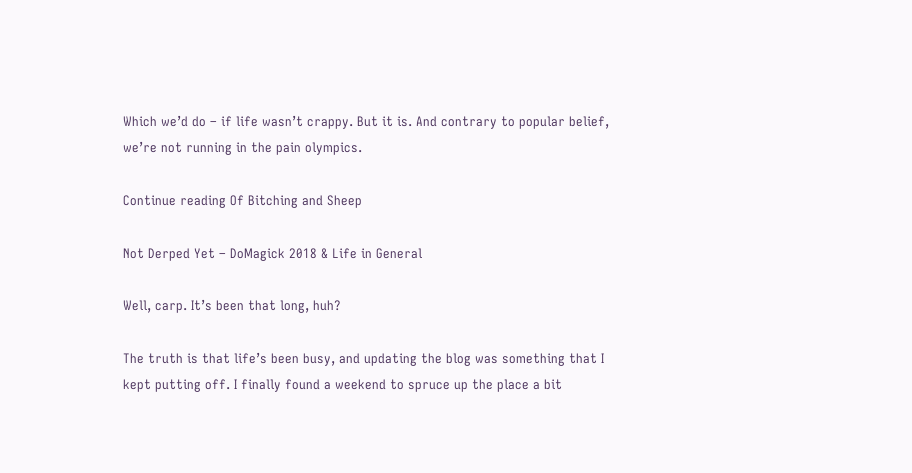Which we’d do – if life wasn’t crappy. But it is. And contrary to popular belief, we’re not running in the pain olympics.

Continue reading Of Bitching and Sheep

Not Derped Yet – DoMagick 2018 & Life in General

Well, carp. It’s been that long, huh?

The truth is that life’s been busy, and updating the blog was something that I kept putting off. I finally found a weekend to spruce up the place a bit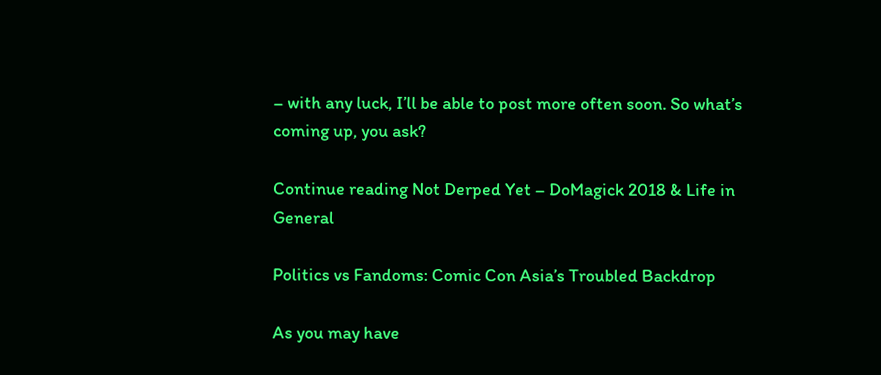– with any luck, I’ll be able to post more often soon. So what’s coming up, you ask?

Continue reading Not Derped Yet – DoMagick 2018 & Life in General

Politics vs Fandoms: Comic Con Asia’s Troubled Backdrop

As you may have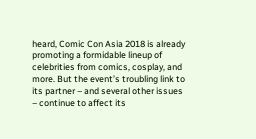heard, Comic Con Asia 2018 is already promoting a formidable lineup of celebrities from comics, cosplay, and more. But the event’s troubling link to its partner – and several other issues – continue to affect its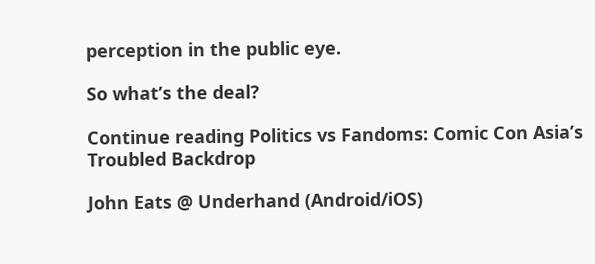perception in the public eye.

So what’s the deal?

Continue reading Politics vs Fandoms: Comic Con Asia’s Troubled Backdrop

John Eats @ Underhand (Android/iOS)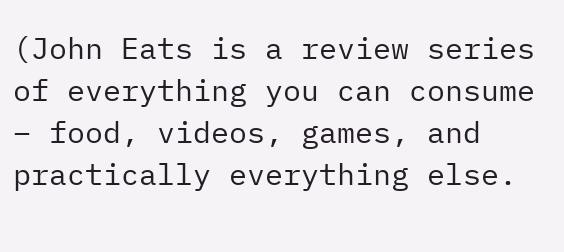(John Eats is a review series of everything you can consume – food, videos, games, and practically everything else.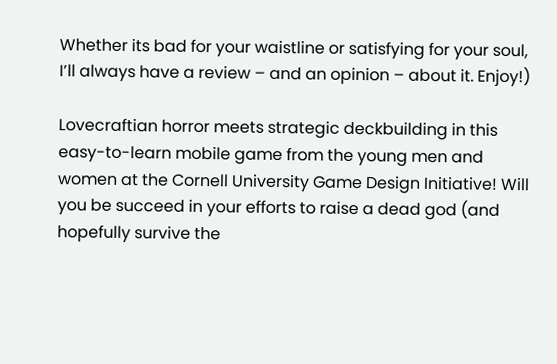Whether its bad for your waistline or satisfying for your soul, I’ll always have a review – and an opinion – about it. Enjoy!)

Lovecraftian horror meets strategic deckbuilding in this easy-to-learn mobile game from the young men and women at the Cornell University Game Design Initiative! Will you be succeed in your efforts to raise a dead god (and hopefully survive the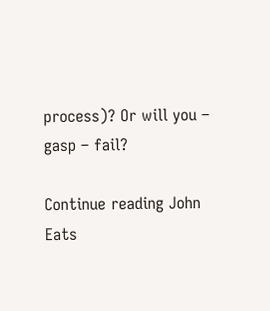process)? Or will you – gasp – fail?

Continue reading John Eats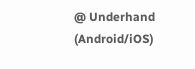@ Underhand (Android/iOS)